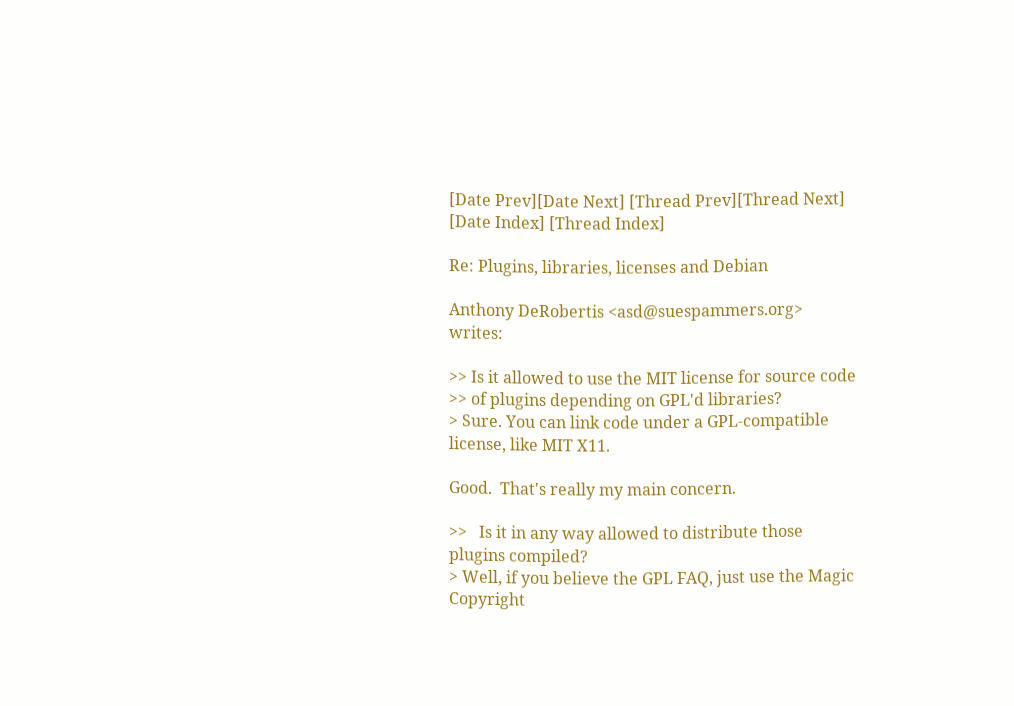[Date Prev][Date Next] [Thread Prev][Thread Next] [Date Index] [Thread Index]

Re: Plugins, libraries, licenses and Debian

Anthony DeRobertis <asd@suespammers.org> writes:

>> Is it allowed to use the MIT license for source code
>> of plugins depending on GPL'd libraries?
> Sure. You can link code under a GPL-compatible license, like MIT X11.

Good.  That's really my main concern.

>>   Is it in any way allowed to distribute those plugins compiled?
> Well, if you believe the GPL FAQ, just use the Magic Copyright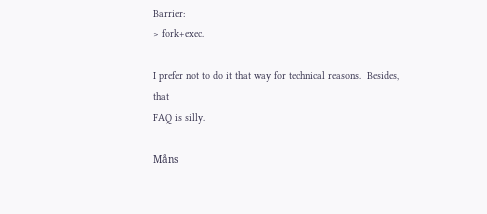Barrier:
> fork+exec.

I prefer not to do it that way for technical reasons.  Besides, that
FAQ is silly.

Måns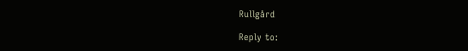Rullgård

Reply to: